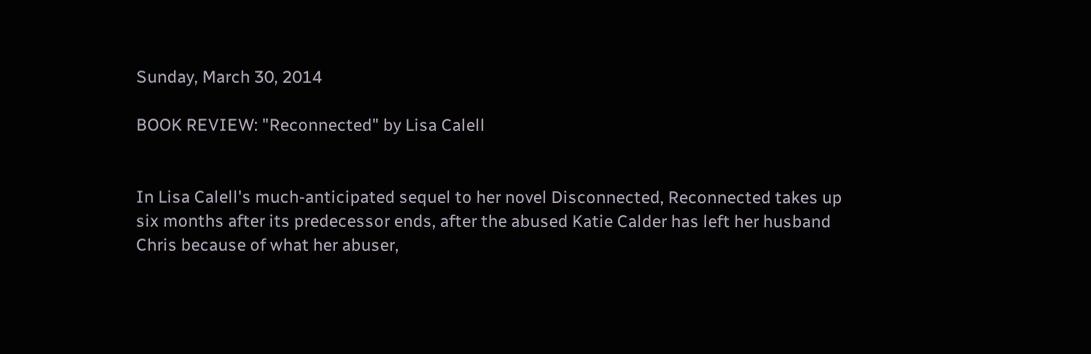Sunday, March 30, 2014

BOOK REVIEW: "Reconnected" by Lisa Calell


In Lisa Calell's much-anticipated sequel to her novel Disconnected, Reconnected takes up six months after its predecessor ends, after the abused Katie Calder has left her husband Chris because of what her abuser,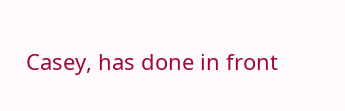Casey, has done in front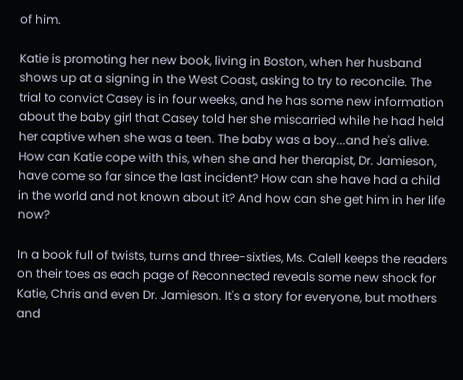of him.

Katie is promoting her new book, living in Boston, when her husband shows up at a signing in the West Coast, asking to try to reconcile. The trial to convict Casey is in four weeks, and he has some new information about the baby girl that Casey told her she miscarried while he had held her captive when she was a teen. The baby was a boy...and he's alive.
How can Katie cope with this, when she and her therapist, Dr. Jamieson, have come so far since the last incident? How can she have had a child in the world and not known about it? And how can she get him in her life now?

In a book full of twists, turns and three-sixties, Ms. Calell keeps the readers on their toes as each page of Reconnected reveals some new shock for Katie, Chris and even Dr. Jamieson. It's a story for everyone, but mothers and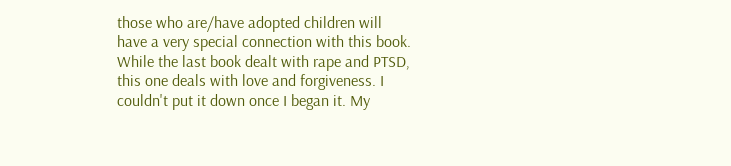those who are/have adopted children will have a very special connection with this book.
While the last book dealt with rape and PTSD, this one deals with love and forgiveness. I couldn't put it down once I began it. My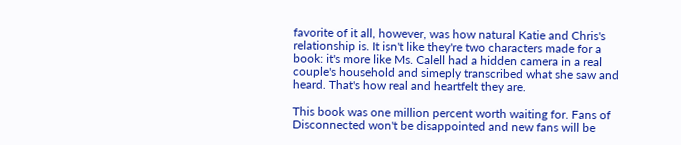favorite of it all, however, was how natural Katie and Chris's relationship is. It isn't like they're two characters made for a book: it's more like Ms. Calell had a hidden camera in a real couple's household and simeply transcribed what she saw and heard. That's how real and heartfelt they are.

This book was one million percent worth waiting for. Fans of Disconnected won't be disappointed and new fans will be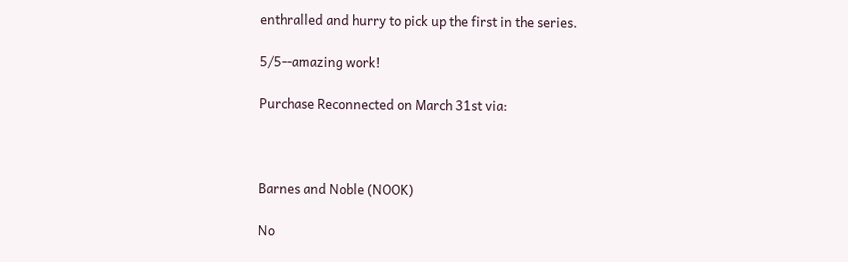enthralled and hurry to pick up the first in the series.

5/5--amazing work!

Purchase Reconnected on March 31st via:



Barnes and Noble (NOOK)

No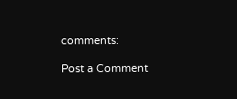comments:

Post a Comment